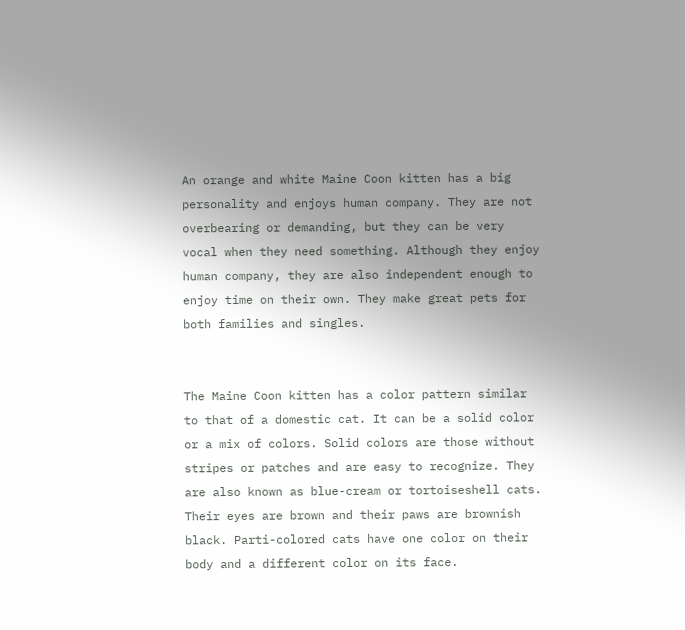An orange and white Maine Coon kitten has a big personality and enjoys human company. They are not overbearing or demanding, but they can be very vocal when they need something. Although they enjoy human company, they are also independent enough to enjoy time on their own. They make great pets for both families and singles.


The Maine Coon kitten has a color pattern similar to that of a domestic cat. It can be a solid color or a mix of colors. Solid colors are those without stripes or patches and are easy to recognize. They are also known as blue-cream or tortoiseshell cats. Their eyes are brown and their paws are brownish black. Parti-colored cats have one color on their body and a different color on its face.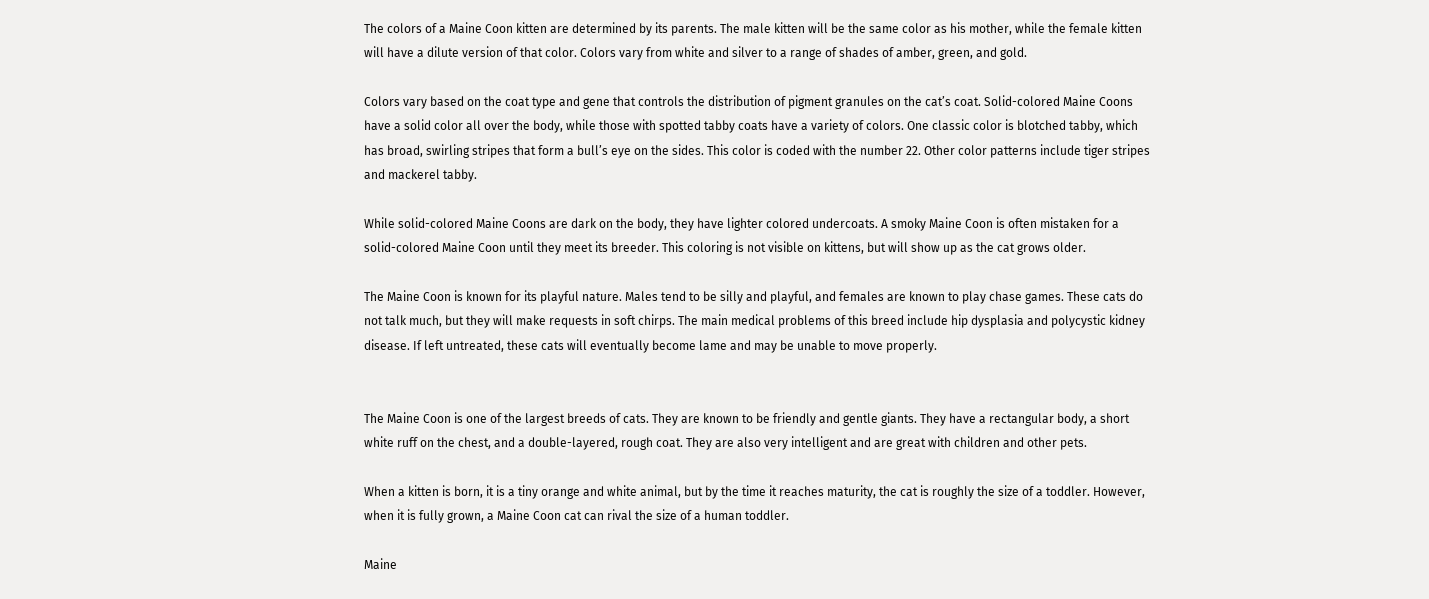The colors of a Maine Coon kitten are determined by its parents. The male kitten will be the same color as his mother, while the female kitten will have a dilute version of that color. Colors vary from white and silver to a range of shades of amber, green, and gold.

Colors vary based on the coat type and gene that controls the distribution of pigment granules on the cat’s coat. Solid-colored Maine Coons have a solid color all over the body, while those with spotted tabby coats have a variety of colors. One classic color is blotched tabby, which has broad, swirling stripes that form a bull’s eye on the sides. This color is coded with the number 22. Other color patterns include tiger stripes and mackerel tabby.

While solid-colored Maine Coons are dark on the body, they have lighter colored undercoats. A smoky Maine Coon is often mistaken for a solid-colored Maine Coon until they meet its breeder. This coloring is not visible on kittens, but will show up as the cat grows older.

The Maine Coon is known for its playful nature. Males tend to be silly and playful, and females are known to play chase games. These cats do not talk much, but they will make requests in soft chirps. The main medical problems of this breed include hip dysplasia and polycystic kidney disease. If left untreated, these cats will eventually become lame and may be unable to move properly.


The Maine Coon is one of the largest breeds of cats. They are known to be friendly and gentle giants. They have a rectangular body, a short white ruff on the chest, and a double-layered, rough coat. They are also very intelligent and are great with children and other pets.

When a kitten is born, it is a tiny orange and white animal, but by the time it reaches maturity, the cat is roughly the size of a toddler. However, when it is fully grown, a Maine Coon cat can rival the size of a human toddler.

Maine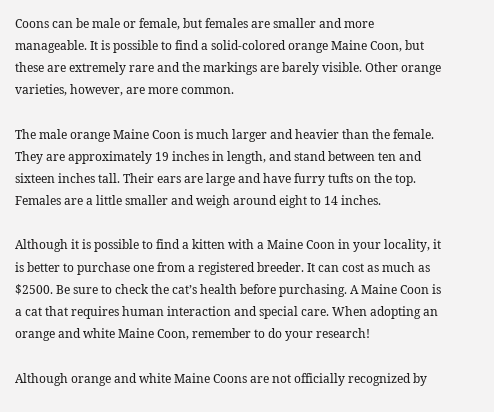Coons can be male or female, but females are smaller and more manageable. It is possible to find a solid-colored orange Maine Coon, but these are extremely rare and the markings are barely visible. Other orange varieties, however, are more common.

The male orange Maine Coon is much larger and heavier than the female. They are approximately 19 inches in length, and stand between ten and sixteen inches tall. Their ears are large and have furry tufts on the top. Females are a little smaller and weigh around eight to 14 inches.

Although it is possible to find a kitten with a Maine Coon in your locality, it is better to purchase one from a registered breeder. It can cost as much as $2500. Be sure to check the cat’s health before purchasing. A Maine Coon is a cat that requires human interaction and special care. When adopting an orange and white Maine Coon, remember to do your research!

Although orange and white Maine Coons are not officially recognized by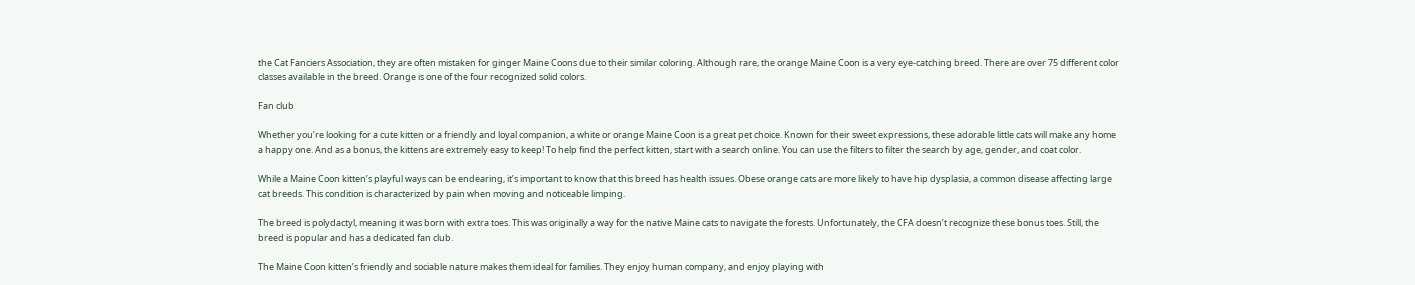the Cat Fanciers Association, they are often mistaken for ginger Maine Coons due to their similar coloring. Although rare, the orange Maine Coon is a very eye-catching breed. There are over 75 different color classes available in the breed. Orange is one of the four recognized solid colors.

Fan club

Whether you’re looking for a cute kitten or a friendly and loyal companion, a white or orange Maine Coon is a great pet choice. Known for their sweet expressions, these adorable little cats will make any home a happy one. And as a bonus, the kittens are extremely easy to keep! To help find the perfect kitten, start with a search online. You can use the filters to filter the search by age, gender, and coat color.

While a Maine Coon kitten’s playful ways can be endearing, it’s important to know that this breed has health issues. Obese orange cats are more likely to have hip dysplasia, a common disease affecting large cat breeds. This condition is characterized by pain when moving and noticeable limping.

The breed is polydactyl, meaning it was born with extra toes. This was originally a way for the native Maine cats to navigate the forests. Unfortunately, the CFA doesn’t recognize these bonus toes. Still, the breed is popular and has a dedicated fan club.

The Maine Coon kitten’s friendly and sociable nature makes them ideal for families. They enjoy human company, and enjoy playing with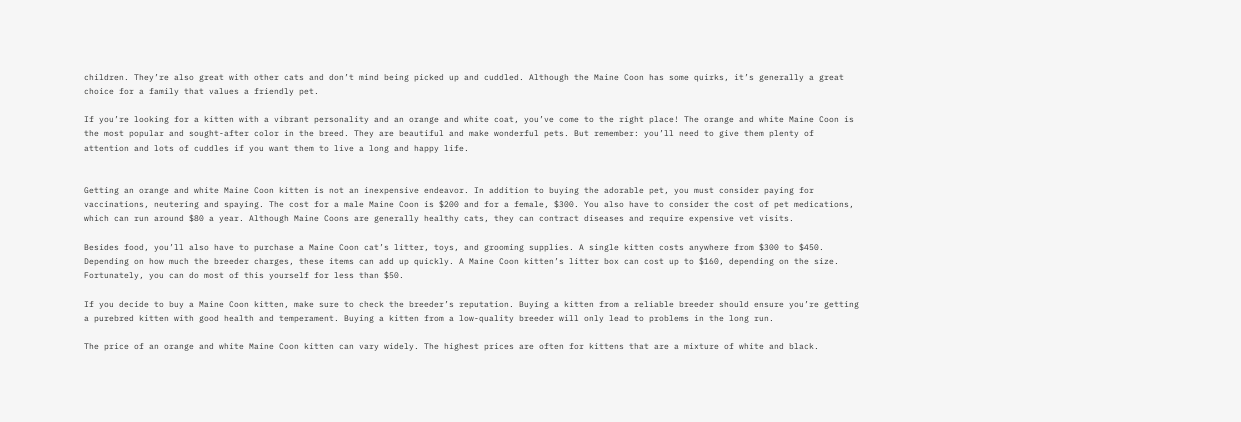children. They’re also great with other cats and don’t mind being picked up and cuddled. Although the Maine Coon has some quirks, it’s generally a great choice for a family that values a friendly pet.

If you’re looking for a kitten with a vibrant personality and an orange and white coat, you’ve come to the right place! The orange and white Maine Coon is the most popular and sought-after color in the breed. They are beautiful and make wonderful pets. But remember: you’ll need to give them plenty of attention and lots of cuddles if you want them to live a long and happy life.


Getting an orange and white Maine Coon kitten is not an inexpensive endeavor. In addition to buying the adorable pet, you must consider paying for vaccinations, neutering and spaying. The cost for a male Maine Coon is $200 and for a female, $300. You also have to consider the cost of pet medications, which can run around $80 a year. Although Maine Coons are generally healthy cats, they can contract diseases and require expensive vet visits.

Besides food, you’ll also have to purchase a Maine Coon cat’s litter, toys, and grooming supplies. A single kitten costs anywhere from $300 to $450. Depending on how much the breeder charges, these items can add up quickly. A Maine Coon kitten’s litter box can cost up to $160, depending on the size. Fortunately, you can do most of this yourself for less than $50.

If you decide to buy a Maine Coon kitten, make sure to check the breeder’s reputation. Buying a kitten from a reliable breeder should ensure you’re getting a purebred kitten with good health and temperament. Buying a kitten from a low-quality breeder will only lead to problems in the long run.

The price of an orange and white Maine Coon kitten can vary widely. The highest prices are often for kittens that are a mixture of white and black.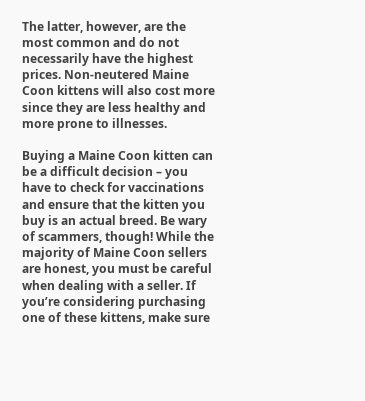The latter, however, are the most common and do not necessarily have the highest prices. Non-neutered Maine Coon kittens will also cost more since they are less healthy and more prone to illnesses.

Buying a Maine Coon kitten can be a difficult decision – you have to check for vaccinations and ensure that the kitten you buy is an actual breed. Be wary of scammers, though! While the majority of Maine Coon sellers are honest, you must be careful when dealing with a seller. If you’re considering purchasing one of these kittens, make sure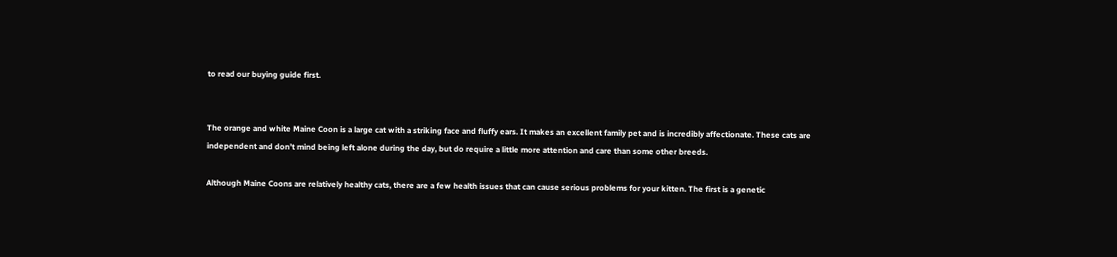to read our buying guide first.


The orange and white Maine Coon is a large cat with a striking face and fluffy ears. It makes an excellent family pet and is incredibly affectionate. These cats are independent and don’t mind being left alone during the day, but do require a little more attention and care than some other breeds.

Although Maine Coons are relatively healthy cats, there are a few health issues that can cause serious problems for your kitten. The first is a genetic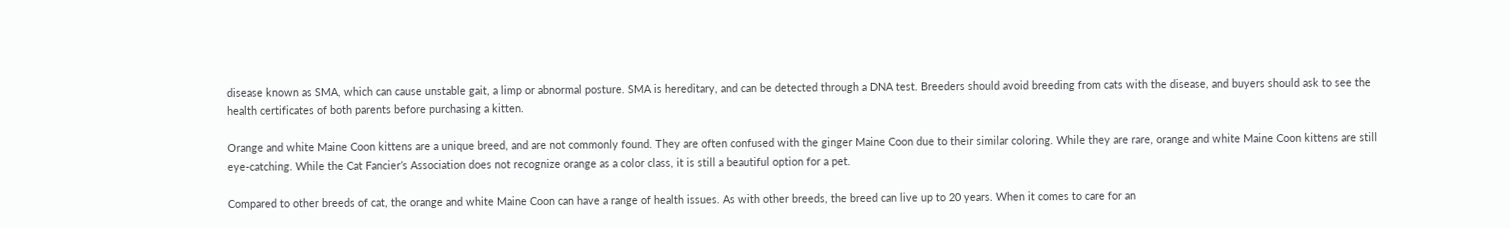disease known as SMA, which can cause unstable gait, a limp or abnormal posture. SMA is hereditary, and can be detected through a DNA test. Breeders should avoid breeding from cats with the disease, and buyers should ask to see the health certificates of both parents before purchasing a kitten.

Orange and white Maine Coon kittens are a unique breed, and are not commonly found. They are often confused with the ginger Maine Coon due to their similar coloring. While they are rare, orange and white Maine Coon kittens are still eye-catching. While the Cat Fancier’s Association does not recognize orange as a color class, it is still a beautiful option for a pet.

Compared to other breeds of cat, the orange and white Maine Coon can have a range of health issues. As with other breeds, the breed can live up to 20 years. When it comes to care for an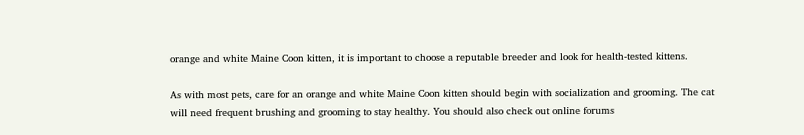orange and white Maine Coon kitten, it is important to choose a reputable breeder and look for health-tested kittens.

As with most pets, care for an orange and white Maine Coon kitten should begin with socialization and grooming. The cat will need frequent brushing and grooming to stay healthy. You should also check out online forums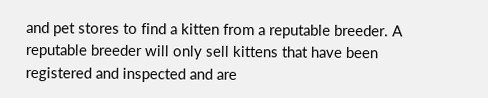and pet stores to find a kitten from a reputable breeder. A reputable breeder will only sell kittens that have been registered and inspected and are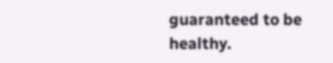guaranteed to be healthy.